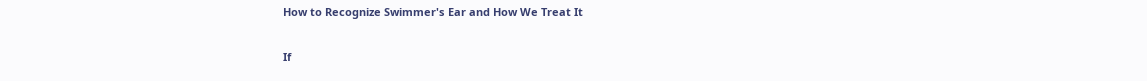How to Recognize Swimmer's Ear and How We Treat It

If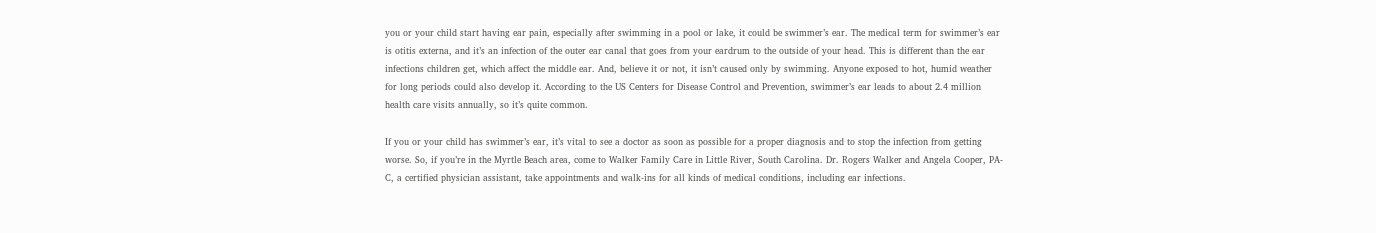you or your child start having ear pain, especially after swimming in a pool or lake, it could be swimmer’s ear. The medical term for swimmer’s ear is otitis externa, and it’s an infection of the outer ear canal that goes from your eardrum to the outside of your head. This is different than the ear infections children get, which affect the middle ear. And, believe it or not, it isn’t caused only by swimming. Anyone exposed to hot, humid weather for long periods could also develop it. According to the US Centers for Disease Control and Prevention, swimmer’s ear leads to about 2.4 million health care visits annually, so it’s quite common.

If you or your child has swimmer’s ear, it’s vital to see a doctor as soon as possible for a proper diagnosis and to stop the infection from getting worse. So, if you’re in the Myrtle Beach area, come to Walker Family Care in Little River, South Carolina. Dr. Rogers Walker and Angela Cooper, PA-C, a certified physician assistant, take appointments and walk-ins for all kinds of medical conditions, including ear infections.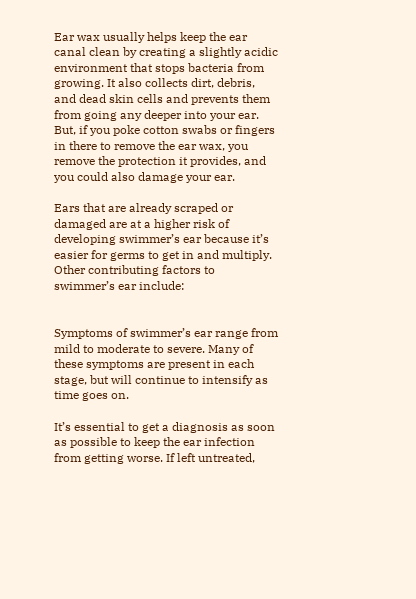Ear wax usually helps keep the ear canal clean by creating a slightly acidic environment that stops bacteria from growing. It also collects dirt, debris, and dead skin cells and prevents them from going any deeper into your ear. But, if you poke cotton swabs or fingers in there to remove the ear wax, you remove the protection it provides, and you could also damage your ear.

Ears that are already scraped or damaged are at a higher risk of developing swimmer’s ear because it’s easier for germs to get in and multiply. Other contributing factors to swimmer’s ear include:


Symptoms of swimmer’s ear range from mild to moderate to severe. Many of these symptoms are present in each stage, but will continue to intensify as time goes on.

It’s essential to get a diagnosis as soon as possible to keep the ear infection from getting worse. If left untreated,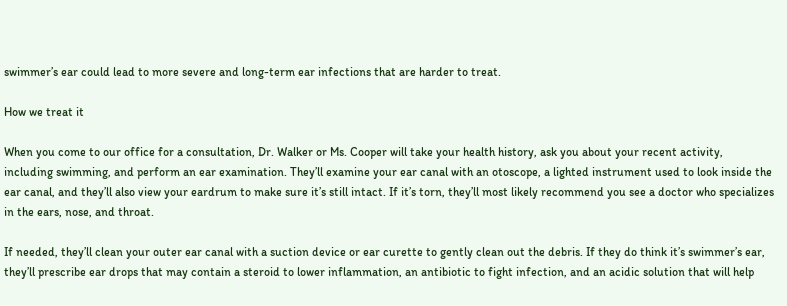swimmer’s ear could lead to more severe and long-term ear infections that are harder to treat.

How we treat it

When you come to our office for a consultation, Dr. Walker or Ms. Cooper will take your health history, ask you about your recent activity, including swimming, and perform an ear examination. They’ll examine your ear canal with an otoscope, a lighted instrument used to look inside the ear canal, and they’ll also view your eardrum to make sure it’s still intact. If it’s torn, they’ll most likely recommend you see a doctor who specializes in the ears, nose, and throat.

If needed, they’ll clean your outer ear canal with a suction device or ear curette to gently clean out the debris. If they do think it’s swimmer’s ear, they’ll prescribe ear drops that may contain a steroid to lower inflammation, an antibiotic to fight infection, and an acidic solution that will help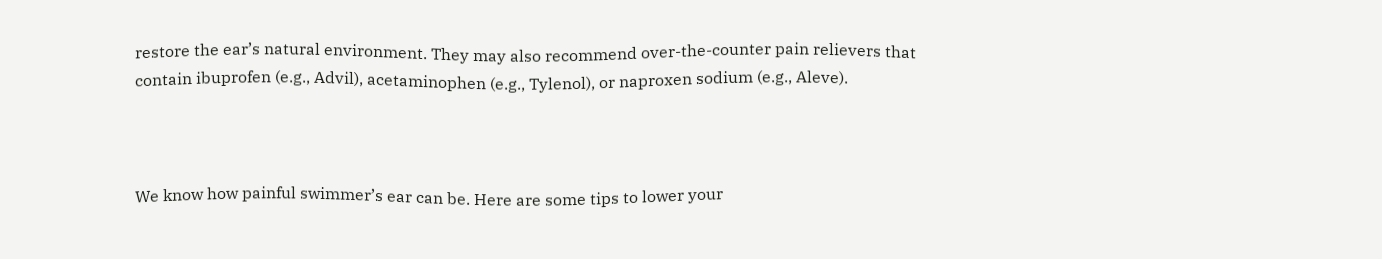restore the ear’s natural environment. They may also recommend over-the-counter pain relievers that contain ibuprofen (e.g., Advil), acetaminophen (e.g., Tylenol), or naproxen sodium (e.g., Aleve).



We know how painful swimmer’s ear can be. Here are some tips to lower your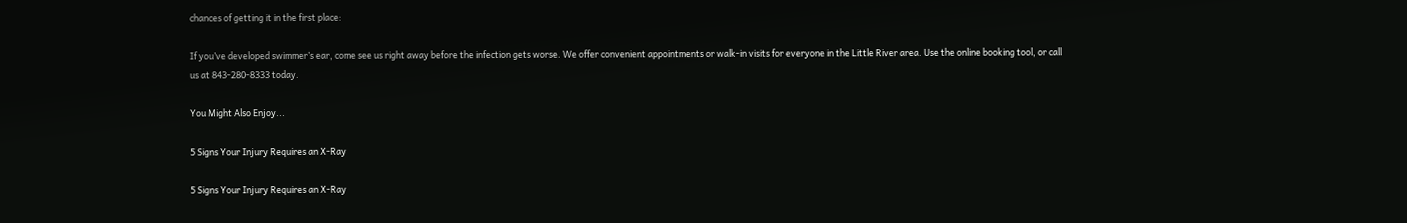chances of getting it in the first place:

If you’ve developed swimmer’s ear, come see us right away before the infection gets worse. We offer convenient appointments or walk-in visits for everyone in the Little River area. Use the online booking tool, or call us at 843-280-8333 today.

You Might Also Enjoy...

5 Signs Your Injury Requires an X-Ray

5 Signs Your Injury Requires an X-Ray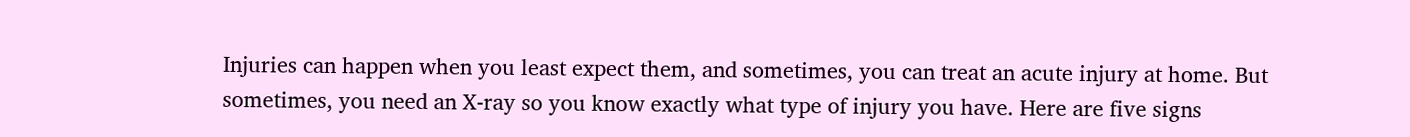Injuries can happen when you least expect them, and sometimes, you can treat an acute injury at home. But sometimes, you need an X-ray so you know exactly what type of injury you have. Here are five signs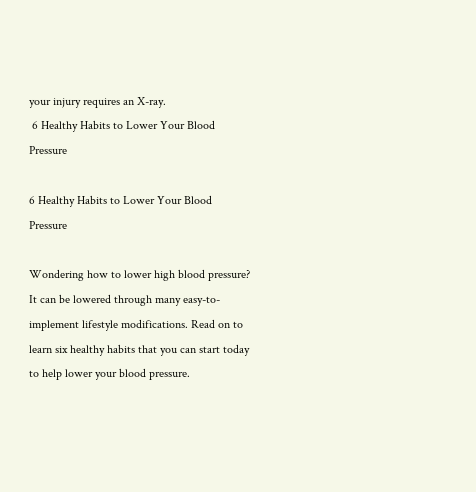your injury requires an X-ray.
 6 Healthy Habits to Lower Your Blood Pressure

6 Healthy Habits to Lower Your Blood Pressure

Wondering how to lower high blood pressure? It can be lowered through many easy-to-implement lifestyle modifications. Read on to learn six healthy habits that you can start today to help lower your blood pressure.